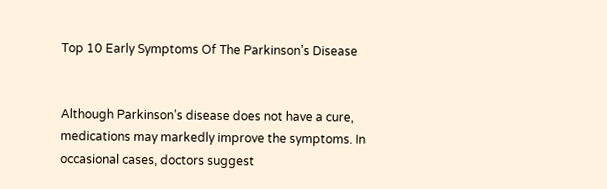Top 10 Early Symptoms Of The Parkinson’s Disease


Although Parkinson’s disease does not have a cure, medications may markedly improve the symptoms. In occasional cases, doctors suggest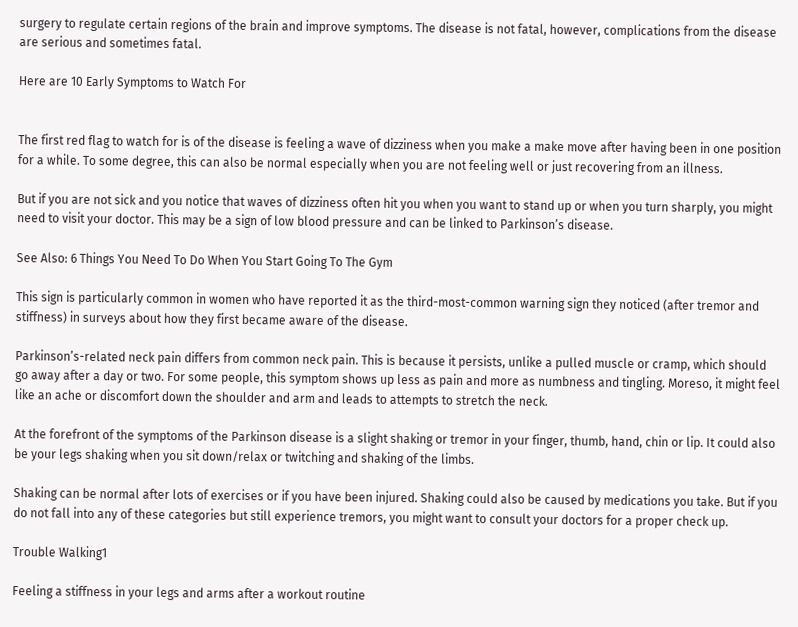surgery to regulate certain regions of the brain and improve symptoms. The disease is not fatal, however, complications from the disease are serious and sometimes fatal.

Here are 10 Early Symptoms to Watch For


The first red flag to watch for is of the disease is feeling a wave of dizziness when you make a make move after having been in one position for a while. To some degree, this can also be normal especially when you are not feeling well or just recovering from an illness.

But if you are not sick and you notice that waves of dizziness often hit you when you want to stand up or when you turn sharply, you might need to visit your doctor. This may be a sign of low blood pressure and can be linked to Parkinson’s disease.

See Also: 6 Things You Need To Do When You Start Going To The Gym

This sign is particularly common in women who have reported it as the third-most-common warning sign they noticed (after tremor and stiffness) in surveys about how they first became aware of the disease.

Parkinson’s-related neck pain differs from common neck pain. This is because it persists, unlike a pulled muscle or cramp, which should go away after a day or two. For some people, this symptom shows up less as pain and more as numbness and tingling. Moreso, it might feel like an ache or discomfort down the shoulder and arm and leads to attempts to stretch the neck.

At the forefront of the symptoms of the Parkinson disease is a slight shaking or tremor in your finger, thumb, hand, chin or lip. It could also be your legs shaking when you sit down/relax or twitching and shaking of the limbs.

Shaking can be normal after lots of exercises or if you have been injured. Shaking could also be caused by medications you take. But if you do not fall into any of these categories but still experience tremors, you might want to consult your doctors for a proper check up.

Trouble Walking1

Feeling a stiffness in your legs and arms after a workout routine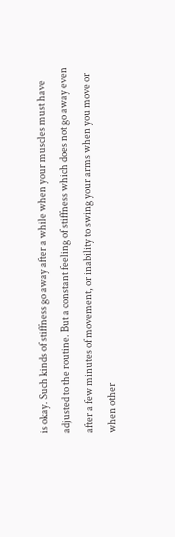is okay. Such kinds of stiffness go away after a while when your muscles must have adjusted to the routine. But a constant feeling of stiffness which does not go away even after a few minutes of movement, or inability to swing your arms when you move or when other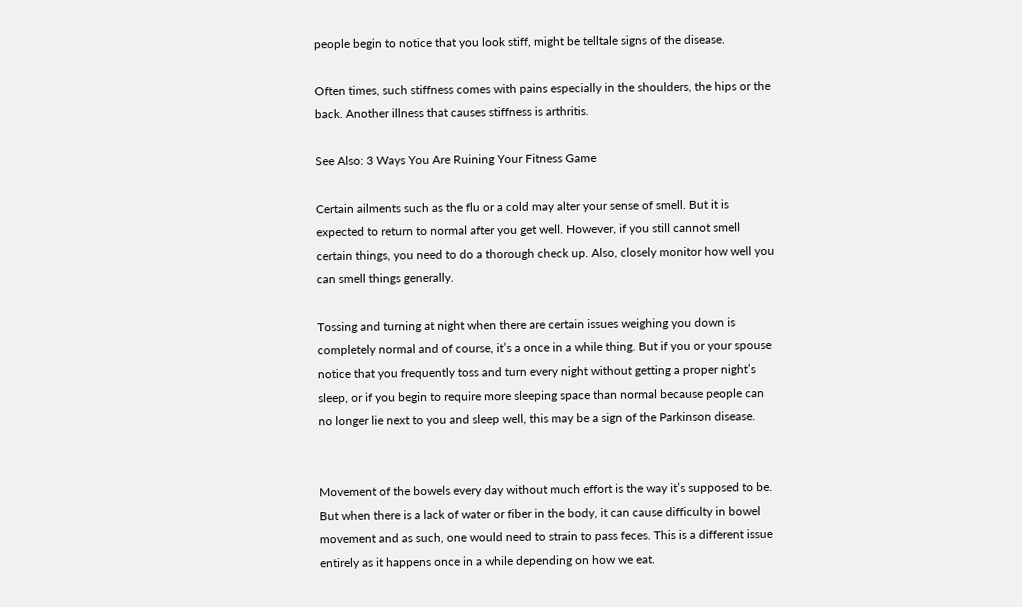people begin to notice that you look stiff, might be telltale signs of the disease.

Often times, such stiffness comes with pains especially in the shoulders, the hips or the back. Another illness that causes stiffness is arthritis.

See Also: 3 Ways You Are Ruining Your Fitness Game

Certain ailments such as the flu or a cold may alter your sense of smell. But it is expected to return to normal after you get well. However, if you still cannot smell certain things, you need to do a thorough check up. Also, closely monitor how well you can smell things generally.

Tossing and turning at night when there are certain issues weighing you down is completely normal and of course, it’s a once in a while thing. But if you or your spouse notice that you frequently toss and turn every night without getting a proper night’s sleep, or if you begin to require more sleeping space than normal because people can no longer lie next to you and sleep well, this may be a sign of the Parkinson disease.


Movement of the bowels every day without much effort is the way it’s supposed to be. But when there is a lack of water or fiber in the body, it can cause difficulty in bowel movement and as such, one would need to strain to pass feces. This is a different issue entirely as it happens once in a while depending on how we eat.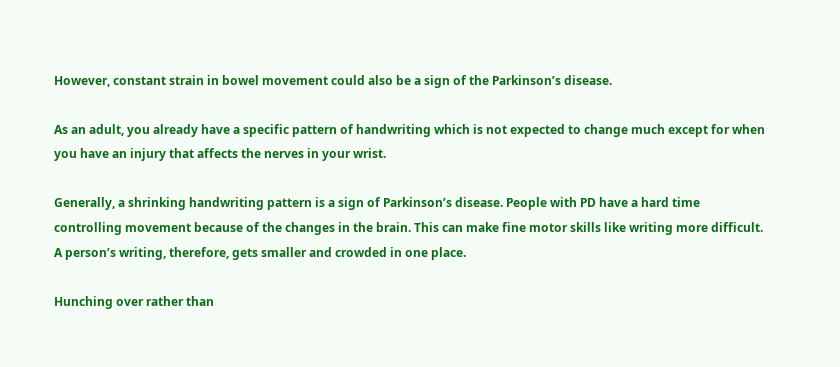However, constant strain in bowel movement could also be a sign of the Parkinson’s disease.

As an adult, you already have a specific pattern of handwriting which is not expected to change much except for when you have an injury that affects the nerves in your wrist.

Generally, a shrinking handwriting pattern is a sign of Parkinson’s disease. People with PD have a hard time controlling movement because of the changes in the brain. This can make fine motor skills like writing more difficult. A person’s writing, therefore, gets smaller and crowded in one place.

Hunching over rather than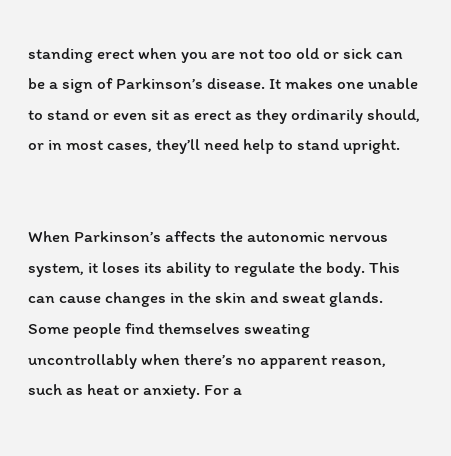standing erect when you are not too old or sick can be a sign of Parkinson’s disease. It makes one unable to stand or even sit as erect as they ordinarily should, or in most cases, they’ll need help to stand upright.


When Parkinson’s affects the autonomic nervous system, it loses its ability to regulate the body. This can cause changes in the skin and sweat glands. Some people find themselves sweating uncontrollably when there’s no apparent reason, such as heat or anxiety. For a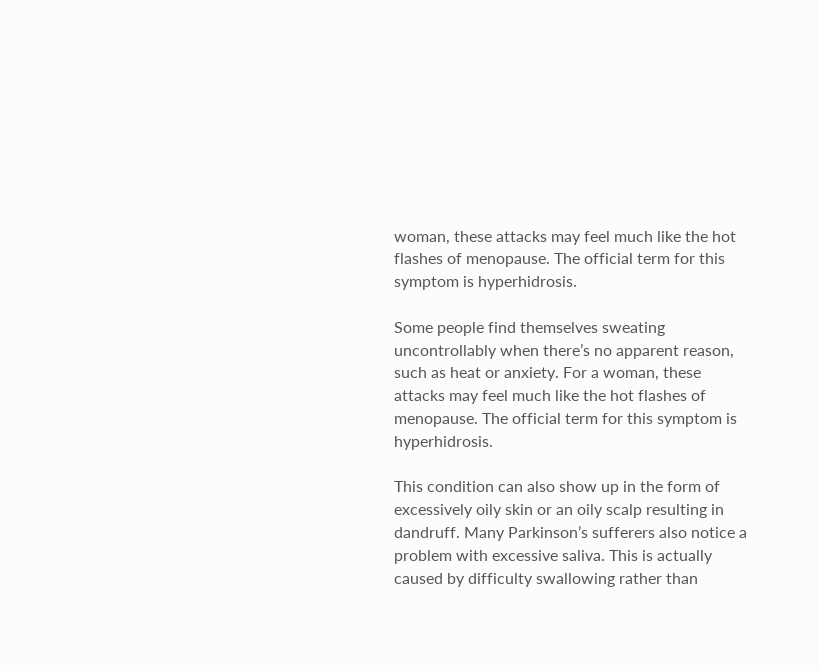woman, these attacks may feel much like the hot flashes of menopause. The official term for this symptom is hyperhidrosis.

Some people find themselves sweating uncontrollably when there’s no apparent reason, such as heat or anxiety. For a woman, these attacks may feel much like the hot flashes of menopause. The official term for this symptom is hyperhidrosis.

This condition can also show up in the form of excessively oily skin or an oily scalp resulting in dandruff. Many Parkinson’s sufferers also notice a problem with excessive saliva. This is actually caused by difficulty swallowing rather than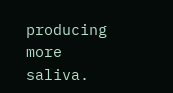producing more saliva.